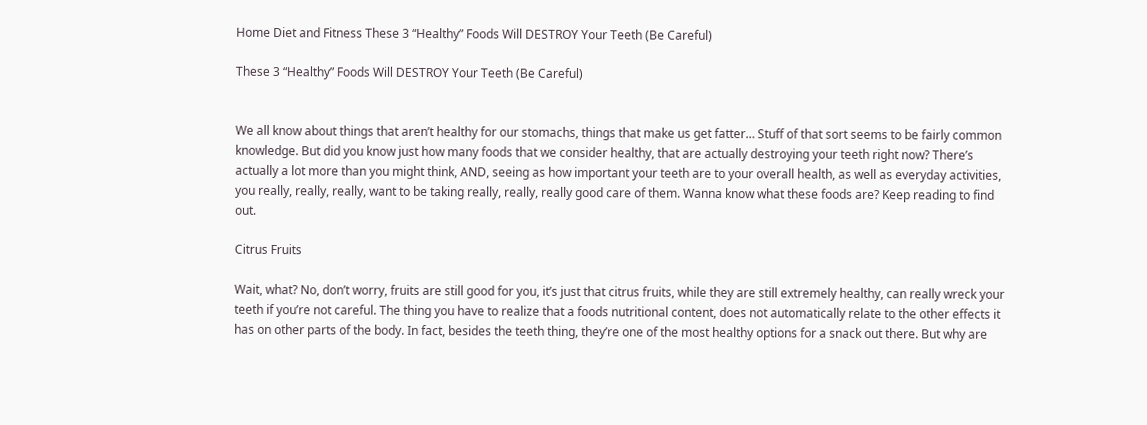Home Diet and Fitness These 3 “Healthy” Foods Will DESTROY Your Teeth (Be Careful)

These 3 “Healthy” Foods Will DESTROY Your Teeth (Be Careful)


We all know about things that aren’t healthy for our stomachs, things that make us get fatter… Stuff of that sort seems to be fairly common knowledge. But did you know just how many foods that we consider healthy, that are actually destroying your teeth right now? There’s actually a lot more than you might think, AND, seeing as how important your teeth are to your overall health, as well as everyday activities, you really, really, really, want to be taking really, really, really good care of them. Wanna know what these foods are? Keep reading to find out.

Citrus Fruits

Wait, what? No, don’t worry, fruits are still good for you, it’s just that citrus fruits, while they are still extremely healthy, can really wreck your teeth if you’re not careful. The thing you have to realize that a foods nutritional content, does not automatically relate to the other effects it has on other parts of the body. In fact, besides the teeth thing, they’re one of the most healthy options for a snack out there. But why are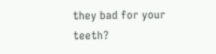they bad for your teeth?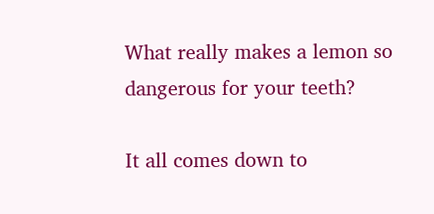What really makes a lemon so dangerous for your teeth?

It all comes down to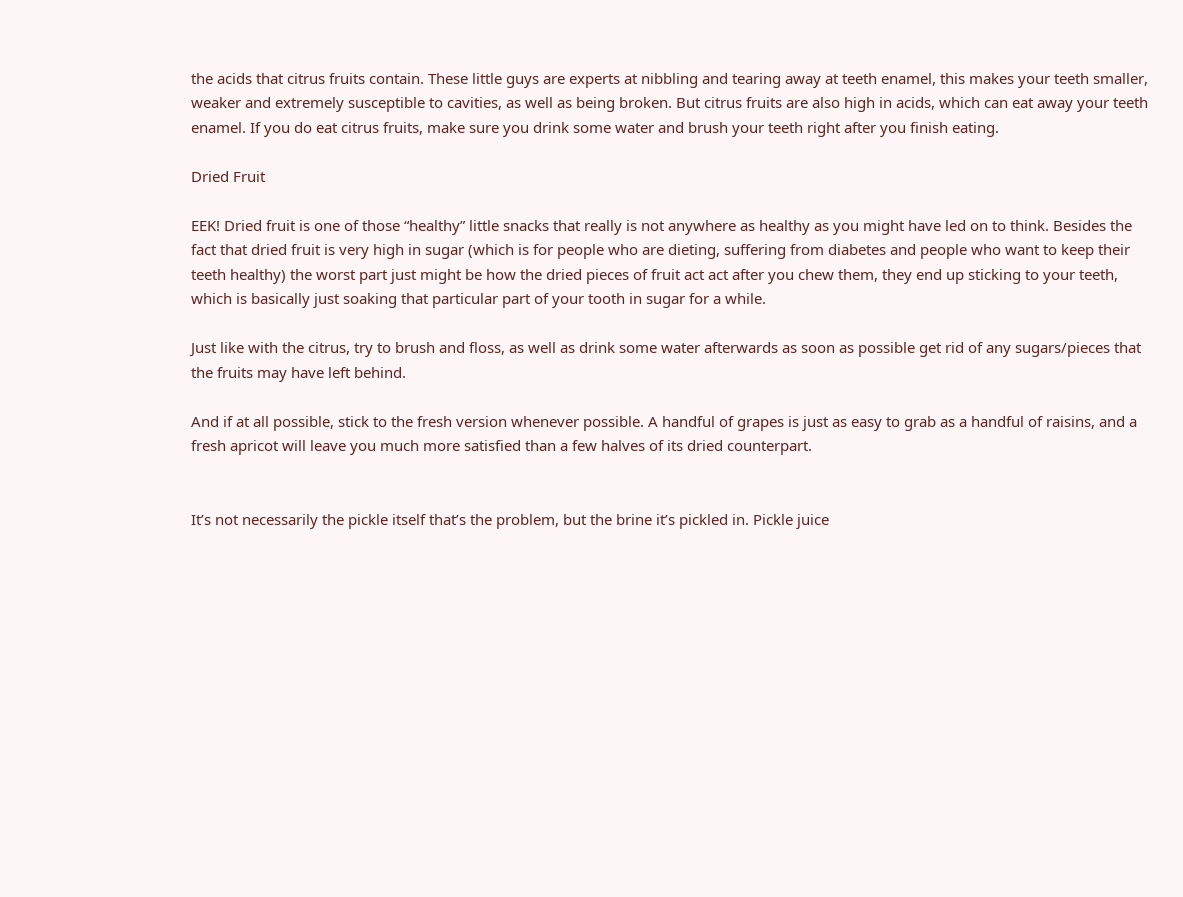the acids that citrus fruits contain. These little guys are experts at nibbling and tearing away at teeth enamel, this makes your teeth smaller, weaker and extremely susceptible to cavities, as well as being broken. But citrus fruits are also high in acids, which can eat away your teeth enamel. If you do eat citrus fruits, make sure you drink some water and brush your teeth right after you finish eating.

Dried Fruit

EEK! Dried fruit is one of those “healthy” little snacks that really is not anywhere as healthy as you might have led on to think. Besides the fact that dried fruit is very high in sugar (which is for people who are dieting, suffering from diabetes and people who want to keep their teeth healthy) the worst part just might be how the dried pieces of fruit act act after you chew them, they end up sticking to your teeth, which is basically just soaking that particular part of your tooth in sugar for a while.

Just like with the citrus, try to brush and floss, as well as drink some water afterwards as soon as possible get rid of any sugars/pieces that the fruits may have left behind.

And if at all possible, stick to the fresh version whenever possible. A handful of grapes is just as easy to grab as a handful of raisins, and a fresh apricot will leave you much more satisfied than a few halves of its dried counterpart.


It’s not necessarily the pickle itself that’s the problem, but the brine it’s pickled in. Pickle juice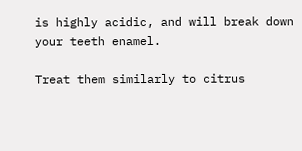is highly acidic, and will break down your teeth enamel.

Treat them similarly to citrus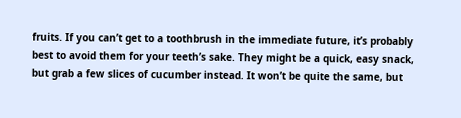fruits. If you can’t get to a toothbrush in the immediate future, it’s probably best to avoid them for your teeth’s sake. They might be a quick, easy snack, but grab a few slices of cucumber instead. It won’t be quite the same, but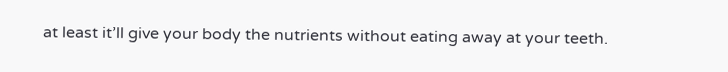at least it’ll give your body the nutrients without eating away at your teeth.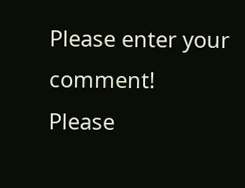Please enter your comment!
Please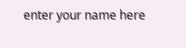enter your name here